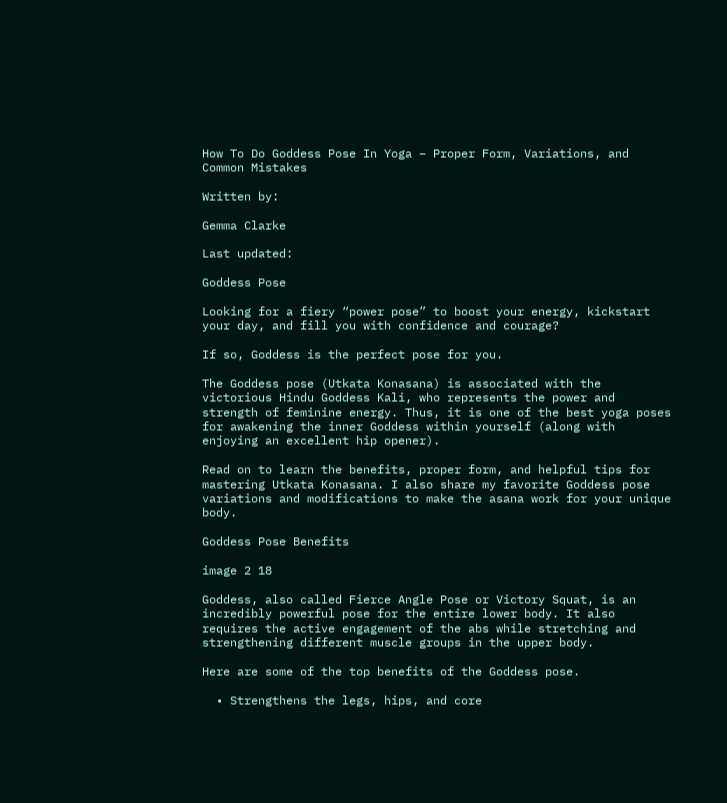How To Do Goddess Pose In Yoga – Proper Form, Variations, and Common Mistakes

Written by:

Gemma Clarke

Last updated:

Goddess Pose

Looking for a fiery “power pose” to boost your energy, kickstart your day, and fill you with confidence and courage?

If so, Goddess is the perfect pose for you.

The Goddess pose (Utkata Konasana) is associated with the victorious Hindu Goddess Kali, who represents the power and strength of feminine energy. Thus, it is one of the best yoga poses for awakening the inner Goddess within yourself (along with enjoying an excellent hip opener).

Read on to learn the benefits, proper form, and helpful tips for mastering Utkata Konasana. I also share my favorite Goddess pose variations and modifications to make the asana work for your unique body.

Goddess Pose Benefits

image 2 18

Goddess, also called Fierce Angle Pose or Victory Squat, is an incredibly powerful pose for the entire lower body. It also requires the active engagement of the abs while stretching and strengthening different muscle groups in the upper body.

Here are some of the top benefits of the Goddess pose.

  • Strengthens the legs, hips, and core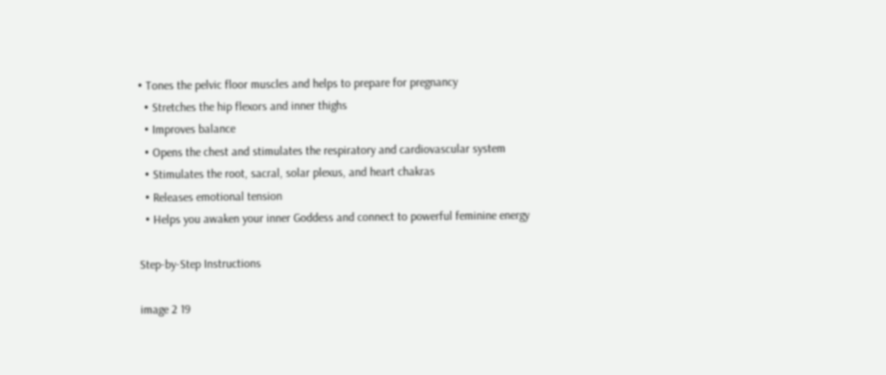• Tones the pelvic floor muscles and helps to prepare for pregnancy
  • Stretches the hip flexors and inner thighs
  • Improves balance
  • Opens the chest and stimulates the respiratory and cardiovascular system
  • Stimulates the root, sacral, solar plexus, and heart chakras
  • Releases emotional tension
  • Helps you awaken your inner Goddess and connect to powerful feminine energy

Step-by-Step Instructions

image 2 19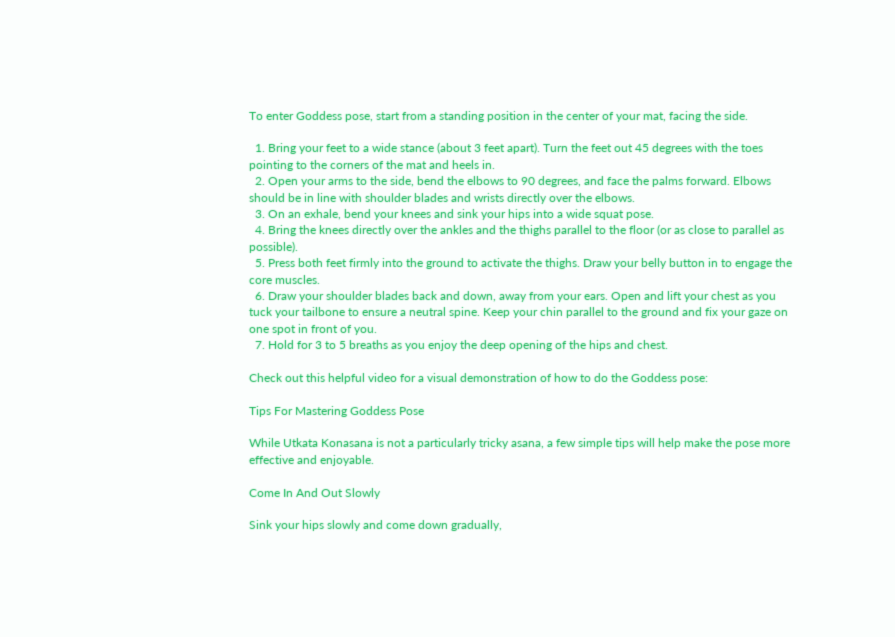To enter Goddess pose, start from a standing position in the center of your mat, facing the side.

  1. Bring your feet to a wide stance (about 3 feet apart). Turn the feet out 45 degrees with the toes pointing to the corners of the mat and heels in.
  2. Open your arms to the side, bend the elbows to 90 degrees, and face the palms forward. Elbows should be in line with shoulder blades and wrists directly over the elbows.
  3. On an exhale, bend your knees and sink your hips into a wide squat pose.
  4. Bring the knees directly over the ankles and the thighs parallel to the floor (or as close to parallel as possible).
  5. Press both feet firmly into the ground to activate the thighs. Draw your belly button in to engage the core muscles.
  6. Draw your shoulder blades back and down, away from your ears. Open and lift your chest as you tuck your tailbone to ensure a neutral spine. Keep your chin parallel to the ground and fix your gaze on one spot in front of you.
  7. Hold for 3 to 5 breaths as you enjoy the deep opening of the hips and chest.

Check out this helpful video for a visual demonstration of how to do the Goddess pose:

Tips For Mastering Goddess Pose

While Utkata Konasana is not a particularly tricky asana, a few simple tips will help make the pose more effective and enjoyable.

Come In And Out Slowly

Sink your hips slowly and come down gradually,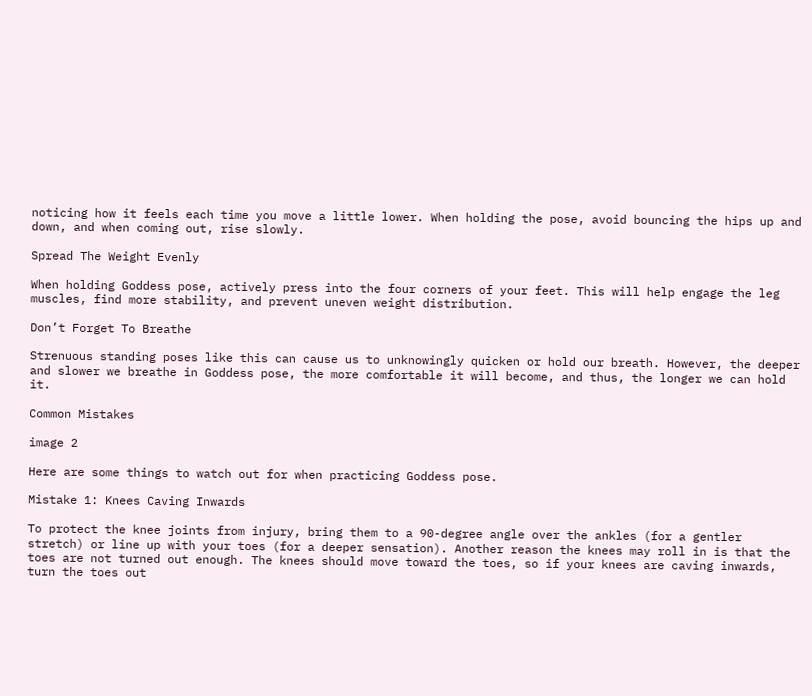noticing how it feels each time you move a little lower. When holding the pose, avoid bouncing the hips up and down, and when coming out, rise slowly.

Spread The Weight Evenly

When holding Goddess pose, actively press into the four corners of your feet. This will help engage the leg muscles, find more stability, and prevent uneven weight distribution.

Don’t Forget To Breathe

Strenuous standing poses like this can cause us to unknowingly quicken or hold our breath. However, the deeper and slower we breathe in Goddess pose, the more comfortable it will become, and thus, the longer we can hold it.

Common Mistakes

image 2

Here are some things to watch out for when practicing Goddess pose.

Mistake 1: Knees Caving Inwards

To protect the knee joints from injury, bring them to a 90-degree angle over the ankles (for a gentler stretch) or line up with your toes (for a deeper sensation). Another reason the knees may roll in is that the toes are not turned out enough. The knees should move toward the toes, so if your knees are caving inwards, turn the toes out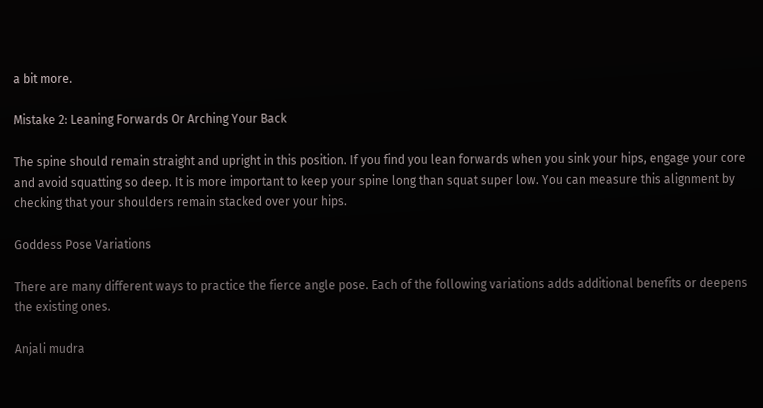a bit more.

Mistake 2: Leaning Forwards Or Arching Your Back

The spine should remain straight and upright in this position. If you find you lean forwards when you sink your hips, engage your core and avoid squatting so deep. It is more important to keep your spine long than squat super low. You can measure this alignment by checking that your shoulders remain stacked over your hips.

Goddess Pose Variations

There are many different ways to practice the fierce angle pose. Each of the following variations adds additional benefits or deepens the existing ones.

Anjali mudra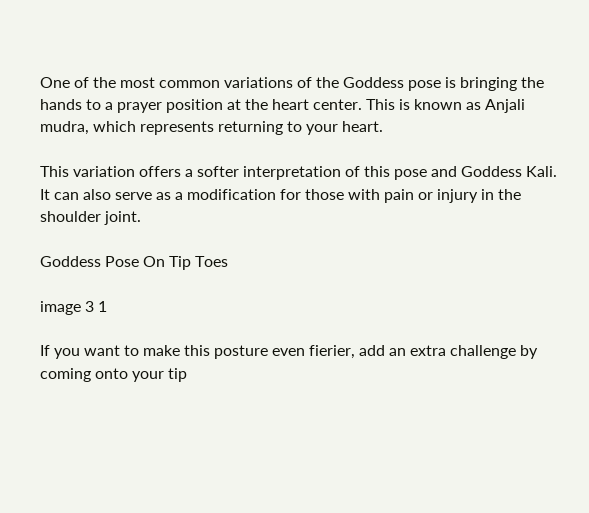One of the most common variations of the Goddess pose is bringing the hands to a prayer position at the heart center. This is known as Anjali mudra, which represents returning to your heart.

This variation offers a softer interpretation of this pose and Goddess Kali. It can also serve as a modification for those with pain or injury in the shoulder joint.

Goddess Pose On Tip Toes

image 3 1

If you want to make this posture even fierier, add an extra challenge by coming onto your tip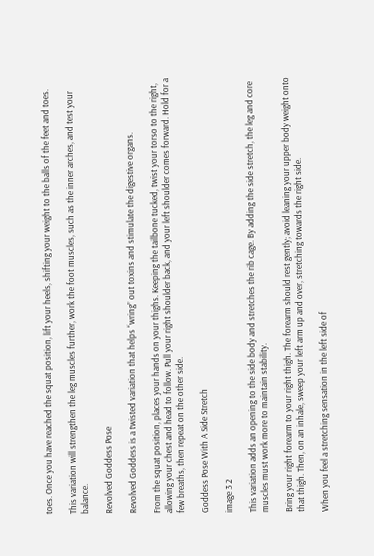toes. Once you have reached the squat position, lift your heels, shifting your weight to the balls of the feet and toes.

This variation will strengthen the leg muscles further, work the foot muscles, such as the inner arches, and test your balance.

Revolved Goddess Pose

Revolved Goddess is a twisted variation that helps “wring” out toxins and stimulate the digestive organs.

From the squat position, places your hands on your thighs. Keeping the tailbone tucked, twist your torso to the right, allowing your chest and head to follow. Pull your right shoulder back, and your left shoulder comes forward. Hold for a few breaths, then repeat on the other side.

Goddess Pose With A Side Stretch

image 3 2

This variation adds an opening to the side body and stretches the rib cage. By adding the side stretch, the leg and core muscles must work more to maintain stability.

Bring your right forearm to your right thigh. The forearm should rest gently; avoid leaning your upper body weight onto that thigh. Then, on an inhale, sweep your left arm up and over, stretching towards the right side.

When you feel a stretching sensation in the left side of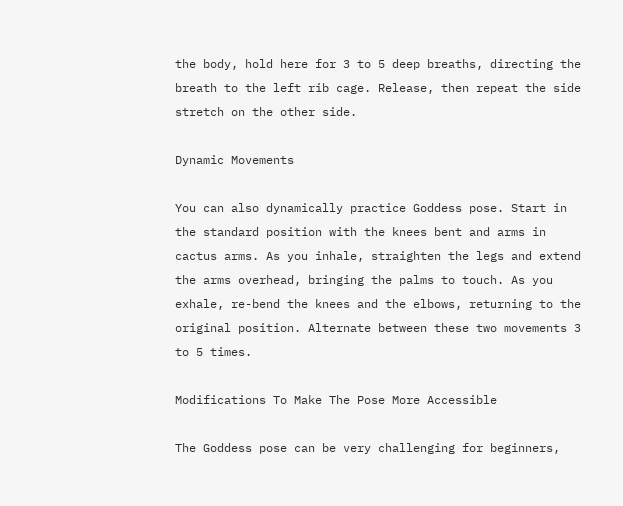the body, hold here for 3 to 5 deep breaths, directing the breath to the left rib cage. Release, then repeat the side stretch on the other side.

Dynamic Movements

You can also dynamically practice Goddess pose. Start in the standard position with the knees bent and arms in cactus arms. As you inhale, straighten the legs and extend the arms overhead, bringing the palms to touch. As you exhale, re-bend the knees and the elbows, returning to the original position. Alternate between these two movements 3 to 5 times.

Modifications To Make The Pose More Accessible

The Goddess pose can be very challenging for beginners,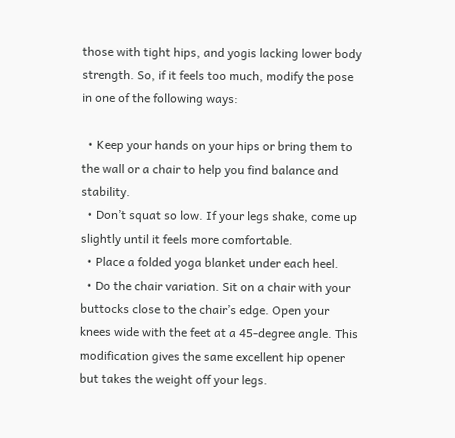those with tight hips, and yogis lacking lower body strength. So, if it feels too much, modify the pose in one of the following ways:

  • Keep your hands on your hips or bring them to the wall or a chair to help you find balance and stability.
  • Don’t squat so low. If your legs shake, come up slightly until it feels more comfortable.
  • Place a folded yoga blanket under each heel.
  • Do the chair variation. Sit on a chair with your buttocks close to the chair’s edge. Open your knees wide with the feet at a 45-degree angle. This modification gives the same excellent hip opener but takes the weight off your legs.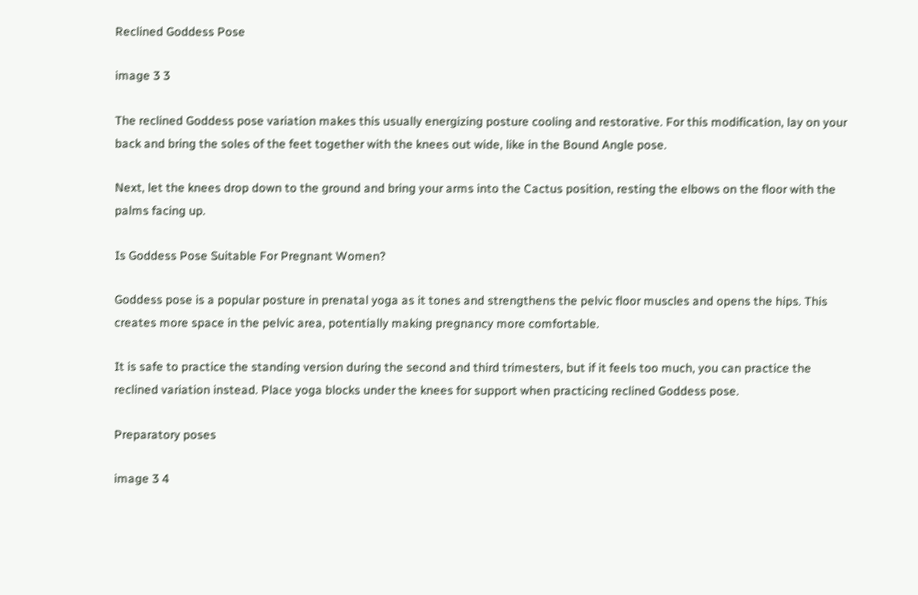Reclined Goddess Pose

image 3 3

The reclined Goddess pose variation makes this usually energizing posture cooling and restorative. For this modification, lay on your back and bring the soles of the feet together with the knees out wide, like in the Bound Angle pose.

Next, let the knees drop down to the ground and bring your arms into the Cactus position, resting the elbows on the floor with the palms facing up.

Is Goddess Pose Suitable For Pregnant Women?

Goddess pose is a popular posture in prenatal yoga as it tones and strengthens the pelvic floor muscles and opens the hips. This creates more space in the pelvic area, potentially making pregnancy more comfortable.

It is safe to practice the standing version during the second and third trimesters, but if it feels too much, you can practice the reclined variation instead. Place yoga blocks under the knees for support when practicing reclined Goddess pose.

Preparatory poses

image 3 4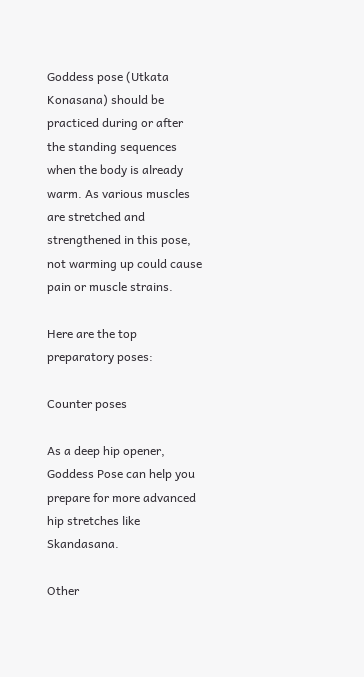Goddess pose (Utkata Konasana) should be practiced during or after the standing sequences when the body is already warm. As various muscles are stretched and strengthened in this pose, not warming up could cause pain or muscle strains.

Here are the top preparatory poses:

Counter poses

As a deep hip opener, Goddess Pose can help you prepare for more advanced hip stretches like Skandasana.

Other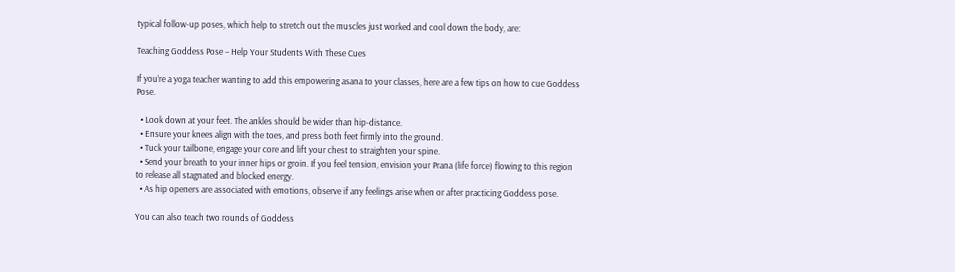typical follow-up poses, which help to stretch out the muscles just worked and cool down the body, are:

Teaching Goddess Pose – Help Your Students With These Cues

If you’re a yoga teacher wanting to add this empowering asana to your classes, here are a few tips on how to cue Goddess Pose.

  • Look down at your feet. The ankles should be wider than hip-distance.
  • Ensure your knees align with the toes, and press both feet firmly into the ground.
  • Tuck your tailbone, engage your core and lift your chest to straighten your spine.
  • Send your breath to your inner hips or groin. If you feel tension, envision your Prana (life force) flowing to this region to release all stagnated and blocked energy.
  • As hip openers are associated with emotions, observe if any feelings arise when or after practicing Goddess pose.

You can also teach two rounds of Goddess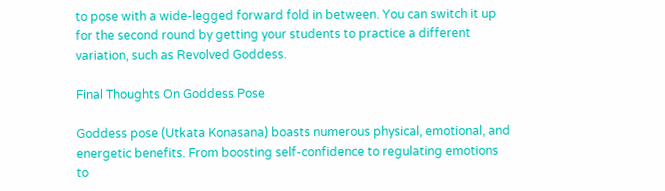to pose with a wide-legged forward fold in between. You can switch it up for the second round by getting your students to practice a different variation, such as Revolved Goddess.

Final Thoughts On Goddess Pose

Goddess pose (Utkata Konasana) boasts numerous physical, emotional, and energetic benefits. From boosting self-confidence to regulating emotions to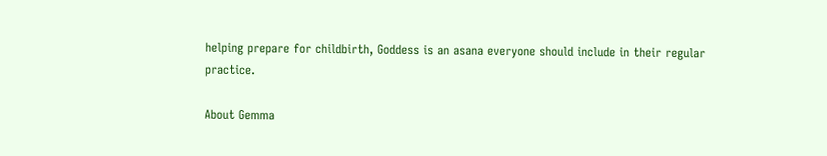helping prepare for childbirth, Goddess is an asana everyone should include in their regular practice.

About Gemma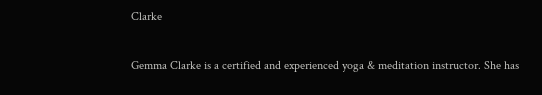Clarke

Gemma Clarke is a certified and experienced yoga & meditation instructor. She has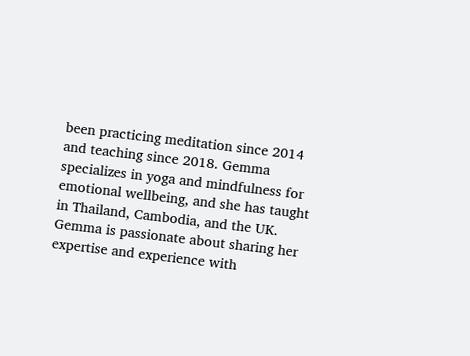been practicing meditation since 2014 and teaching since 2018. Gemma specializes in yoga and mindfulness for emotional wellbeing, and she has taught in Thailand, Cambodia, and the UK. Gemma is passionate about sharing her expertise and experience with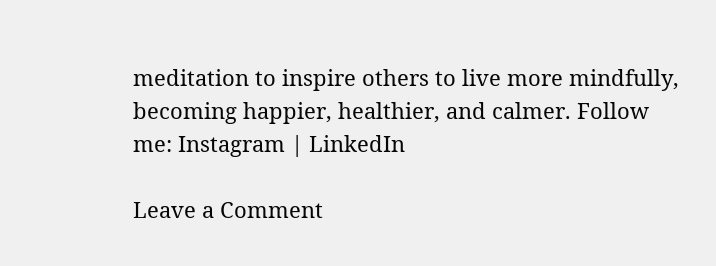meditation to inspire others to live more mindfully, becoming happier, healthier, and calmer. Follow me: Instagram | LinkedIn

Leave a Comment